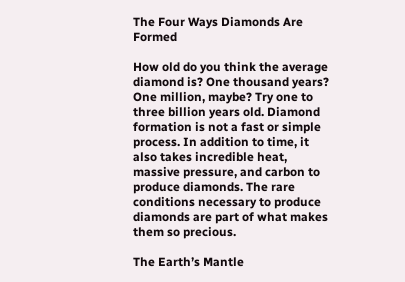The Four Ways Diamonds Are Formed

How old do you think the average diamond is? One thousand years? One million, maybe? Try one to three billion years old. Diamond formation is not a fast or simple process. In addition to time, it also takes incredible heat, massive pressure, and carbon to produce diamonds. The rare conditions necessary to produce diamonds are part of what makes them so precious.

The Earth’s Mantle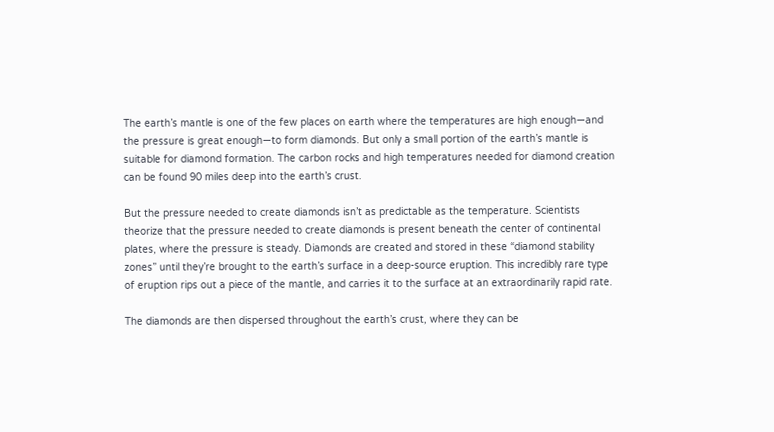The earth’s mantle is one of the few places on earth where the temperatures are high enough—and the pressure is great enough—to form diamonds. But only a small portion of the earth’s mantle is suitable for diamond formation. The carbon rocks and high temperatures needed for diamond creation can be found 90 miles deep into the earth’s crust.

But the pressure needed to create diamonds isn’t as predictable as the temperature. Scientists theorize that the pressure needed to create diamonds is present beneath the center of continental plates, where the pressure is steady. Diamonds are created and stored in these “diamond stability zones” until they’re brought to the earth’s surface in a deep-source eruption. This incredibly rare type of eruption rips out a piece of the mantle, and carries it to the surface at an extraordinarily rapid rate.

The diamonds are then dispersed throughout the earth’s crust, where they can be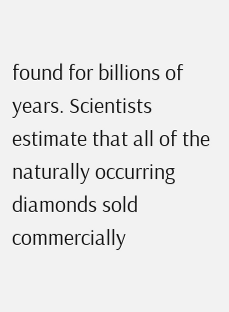found for billions of years. Scientists estimate that all of the naturally occurring diamonds sold commercially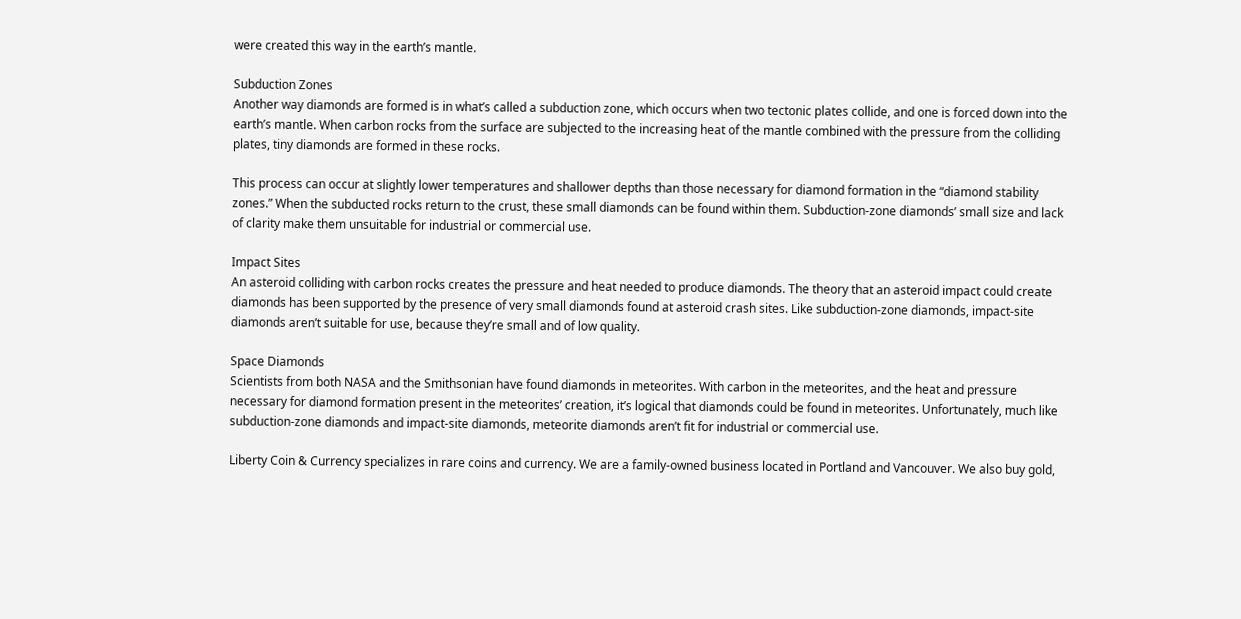were created this way in the earth’s mantle.

Subduction Zones
Another way diamonds are formed is in what’s called a subduction zone, which occurs when two tectonic plates collide, and one is forced down into the earth’s mantle. When carbon rocks from the surface are subjected to the increasing heat of the mantle combined with the pressure from the colliding plates, tiny diamonds are formed in these rocks.

This process can occur at slightly lower temperatures and shallower depths than those necessary for diamond formation in the “diamond stability zones.” When the subducted rocks return to the crust, these small diamonds can be found within them. Subduction-zone diamonds’ small size and lack of clarity make them unsuitable for industrial or commercial use.

Impact Sites
An asteroid colliding with carbon rocks creates the pressure and heat needed to produce diamonds. The theory that an asteroid impact could create diamonds has been supported by the presence of very small diamonds found at asteroid crash sites. Like subduction-zone diamonds, impact-site diamonds aren’t suitable for use, because they’re small and of low quality.

Space Diamonds
Scientists from both NASA and the Smithsonian have found diamonds in meteorites. With carbon in the meteorites, and the heat and pressure necessary for diamond formation present in the meteorites’ creation, it’s logical that diamonds could be found in meteorites. Unfortunately, much like subduction-zone diamonds and impact-site diamonds, meteorite diamonds aren’t fit for industrial or commercial use.

Liberty Coin & Currency specializes in rare coins and currency. We are a family-owned business located in Portland and Vancouver. We also buy gold,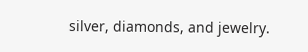silver, diamonds, and jewelry.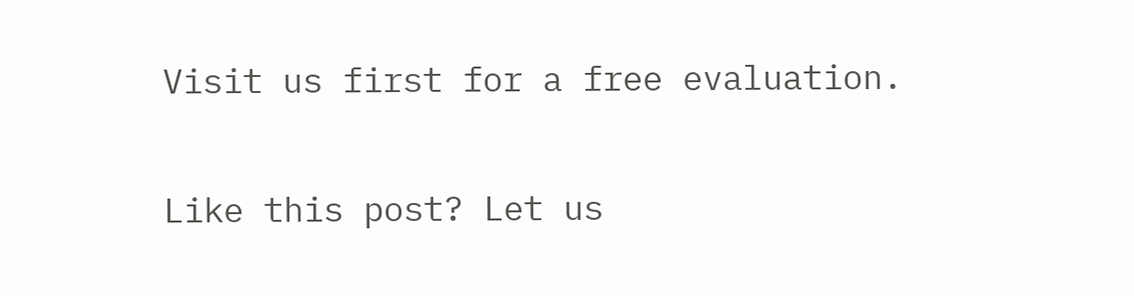Visit us first for a free evaluation.

Like this post? Let us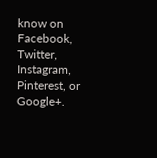know on Facebook, Twitter, Instagram, Pinterest, or Google+.